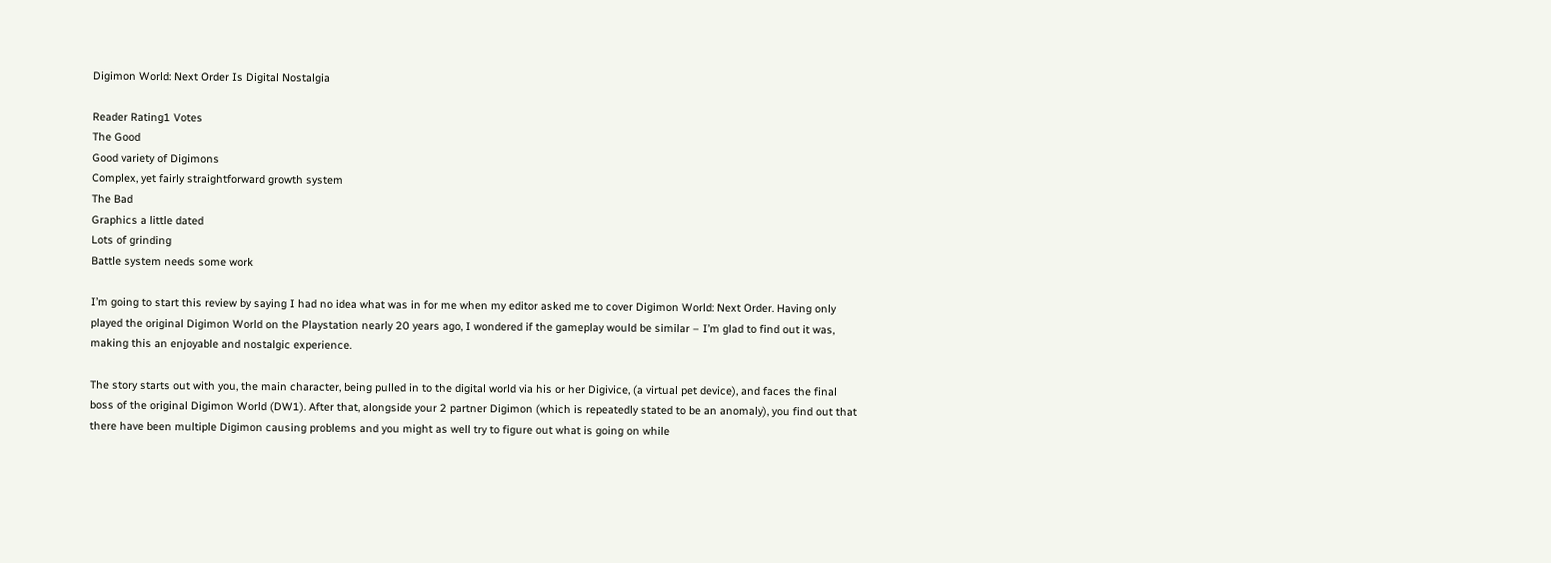Digimon World: Next Order Is Digital Nostalgia

Reader Rating1 Votes
The Good
Good variety of Digimons
Complex, yet fairly straightforward growth system
The Bad
Graphics a little dated
Lots of grinding
Battle system needs some work

I’m going to start this review by saying I had no idea what was in for me when my editor asked me to cover Digimon World: Next Order. Having only played the original Digimon World on the Playstation nearly 20 years ago, I wondered if the gameplay would be similar – I’m glad to find out it was, making this an enjoyable and nostalgic experience.

The story starts out with you, the main character, being pulled in to the digital world via his or her Digivice, (a virtual pet device), and faces the final boss of the original Digimon World (DW1). After that, alongside your 2 partner Digimon (which is repeatedly stated to be an anomaly), you find out that there have been multiple Digimon causing problems and you might as well try to figure out what is going on while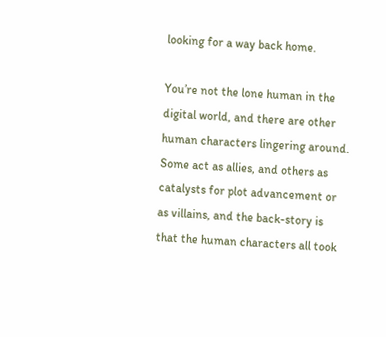looking for a way back home.

You’re not the lone human in the digital world, and there are other human characters lingering around. Some act as allies, and others as catalysts for plot advancement or as villains, and the back-story is that the human characters all took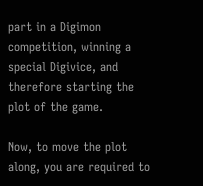part in a Digimon competition, winning a special Digivice, and therefore starting the plot of the game.

Now, to move the plot along, you are required to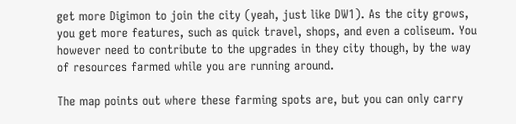get more Digimon to join the city (yeah, just like DW1). As the city grows, you get more features, such as quick travel, shops, and even a coliseum. You however need to contribute to the upgrades in they city though, by the way of resources farmed while you are running around.

The map points out where these farming spots are, but you can only carry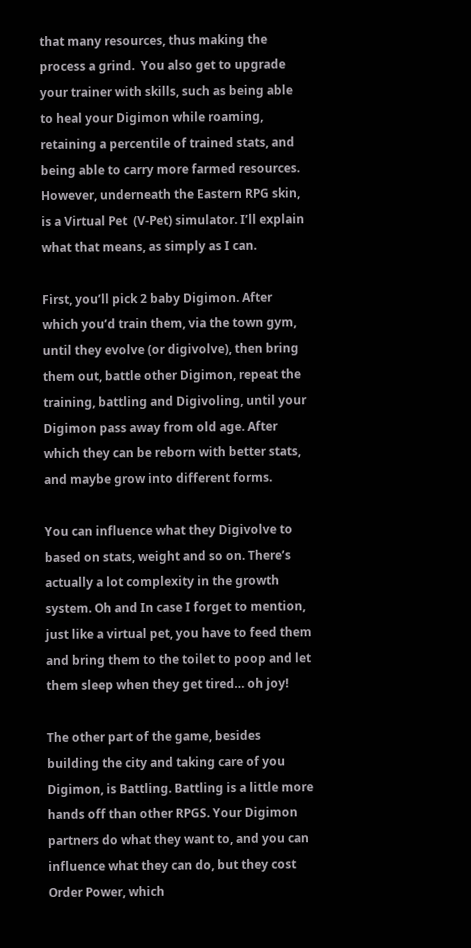that many resources, thus making the process a grind.  You also get to upgrade your trainer with skills, such as being able to heal your Digimon while roaming, retaining a percentile of trained stats, and being able to carry more farmed resources. However, underneath the Eastern RPG skin, is a Virtual Pet  (V-Pet) simulator. I’ll explain what that means, as simply as I can.

First, you’ll pick 2 baby Digimon. After which you’d train them, via the town gym, until they evolve (or digivolve), then bring them out, battle other Digimon, repeat the training, battling and Digivoling, until your Digimon pass away from old age. After which they can be reborn with better stats, and maybe grow into different forms.

You can influence what they Digivolve to based on stats, weight and so on. There’s actually a lot complexity in the growth system. Oh and In case I forget to mention, just like a virtual pet, you have to feed them and bring them to the toilet to poop and let them sleep when they get tired… oh joy!

The other part of the game, besides building the city and taking care of you Digimon, is Battling. Battling is a little more hands off than other RPGS. Your Digimon partners do what they want to, and you can influence what they can do, but they cost Order Power, which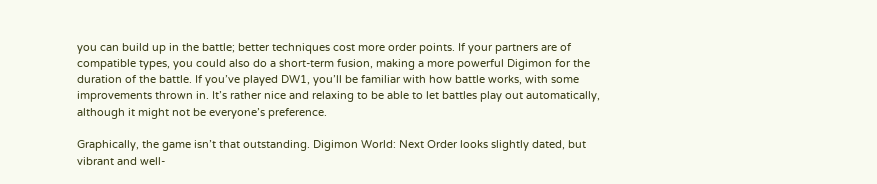you can build up in the battle; better techniques cost more order points. If your partners are of compatible types, you could also do a short-term fusion, making a more powerful Digimon for the duration of the battle. If you’ve played DW1, you’ll be familiar with how battle works, with some improvements thrown in. It’s rather nice and relaxing to be able to let battles play out automatically, although it might not be everyone’s preference.

Graphically, the game isn’t that outstanding. Digimon World: Next Order looks slightly dated, but vibrant and well-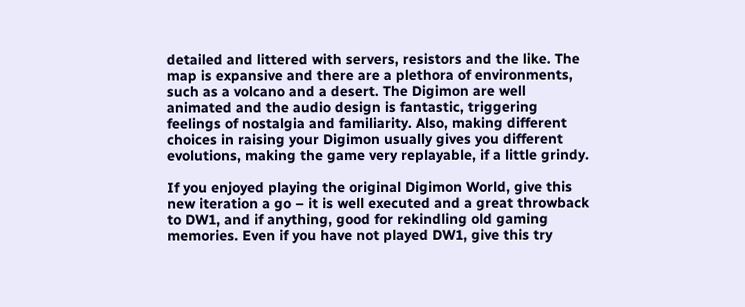detailed and littered with servers, resistors and the like. The map is expansive and there are a plethora of environments, such as a volcano and a desert. The Digimon are well animated and the audio design is fantastic, triggering feelings of nostalgia and familiarity. Also, making different choices in raising your Digimon usually gives you different evolutions, making the game very replayable, if a little grindy.

If you enjoyed playing the original Digimon World, give this new iteration a go – it is well executed and a great throwback to DW1, and if anything, good for rekindling old gaming memories. Even if you have not played DW1, give this try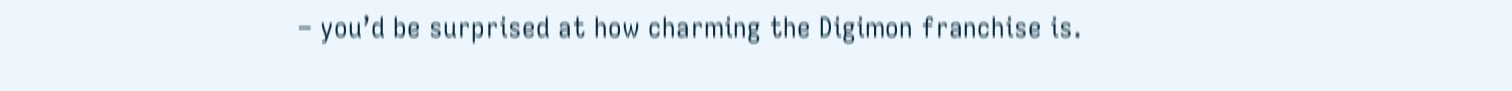– you’d be surprised at how charming the Digimon franchise is.